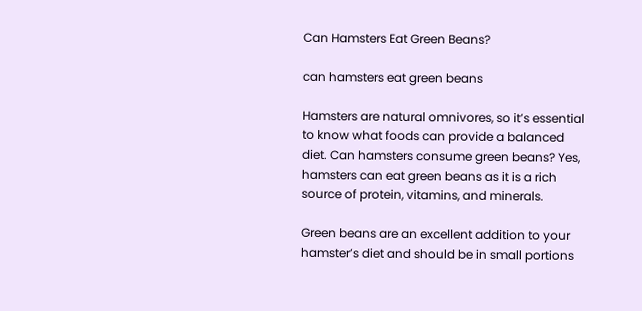Can Hamsters Eat Green Beans?

can hamsters eat green beans

Hamsters are natural omnivores, so it’s essential to know what foods can provide a balanced diet. Can hamsters consume green beans? Yes, hamsters can eat green beans as it is a rich source of protein, vitamins, and minerals.

Green beans are an excellent addition to your hamster’s diet and should be in small portions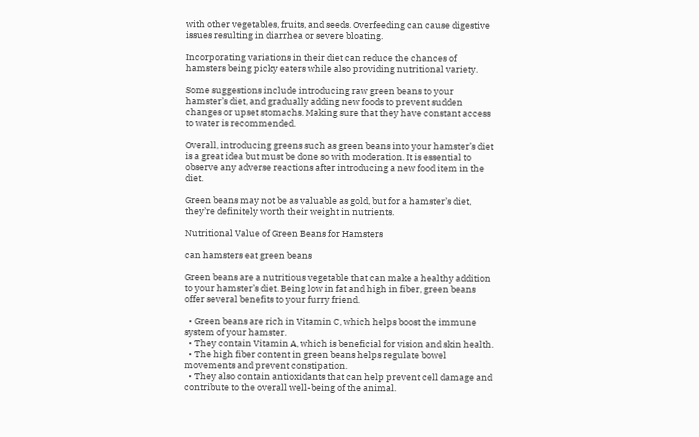with other vegetables, fruits, and seeds. Overfeeding can cause digestive issues resulting in diarrhea or severe bloating.

Incorporating variations in their diet can reduce the chances of hamsters being picky eaters while also providing nutritional variety.

Some suggestions include introducing raw green beans to your hamster’s diet, and gradually adding new foods to prevent sudden changes or upset stomachs. Making sure that they have constant access to water is recommended.

Overall, introducing greens such as green beans into your hamster’s diet is a great idea but must be done so with moderation. It is essential to observe any adverse reactions after introducing a new food item in the diet.

Green beans may not be as valuable as gold, but for a hamster’s diet, they’re definitely worth their weight in nutrients.

Nutritional Value of Green Beans for Hamsters

can hamsters eat green beans

Green beans are a nutritious vegetable that can make a healthy addition to your hamster’s diet. Being low in fat and high in fiber, green beans offer several benefits to your furry friend.

  • Green beans are rich in Vitamin C, which helps boost the immune system of your hamster.
  • They contain Vitamin A, which is beneficial for vision and skin health.
  • The high fiber content in green beans helps regulate bowel movements and prevent constipation.
  • They also contain antioxidants that can help prevent cell damage and contribute to the overall well-being of the animal.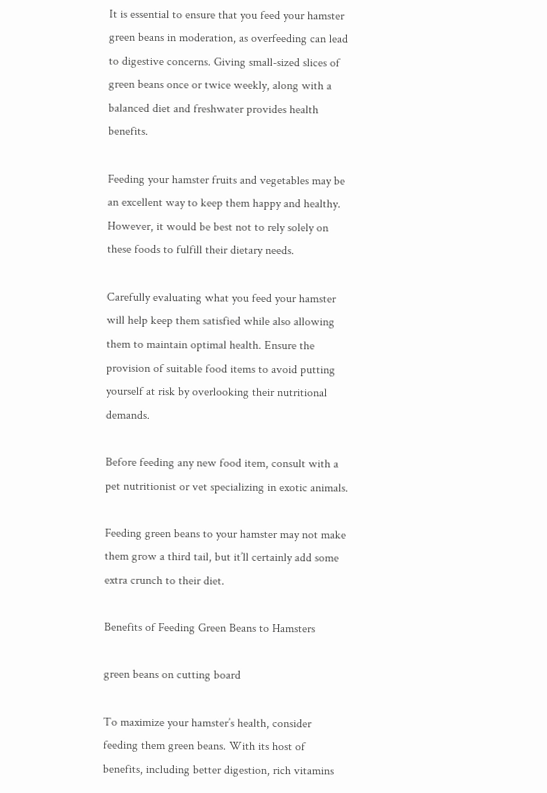It is essential to ensure that you feed your hamster green beans in moderation, as overfeeding can lead to digestive concerns. Giving small-sized slices of green beans once or twice weekly, along with a balanced diet and freshwater provides health benefits.

Feeding your hamster fruits and vegetables may be an excellent way to keep them happy and healthy. However, it would be best not to rely solely on these foods to fulfill their dietary needs.

Carefully evaluating what you feed your hamster will help keep them satisfied while also allowing them to maintain optimal health. Ensure the provision of suitable food items to avoid putting yourself at risk by overlooking their nutritional demands.

Before feeding any new food item, consult with a pet nutritionist or vet specializing in exotic animals.

Feeding green beans to your hamster may not make them grow a third tail, but it’ll certainly add some extra crunch to their diet.

Benefits of Feeding Green Beans to Hamsters

green beans on cutting board

To maximize your hamster’s health, consider feeding them green beans. With its host of benefits, including better digestion, rich vitamins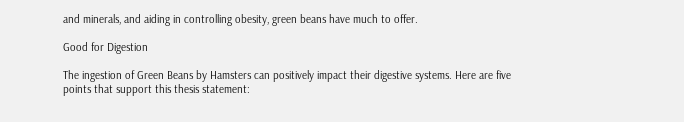and minerals, and aiding in controlling obesity, green beans have much to offer.

Good for Digestion

The ingestion of Green Beans by Hamsters can positively impact their digestive systems. Here are five points that support this thesis statement: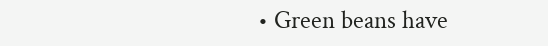• Green beans have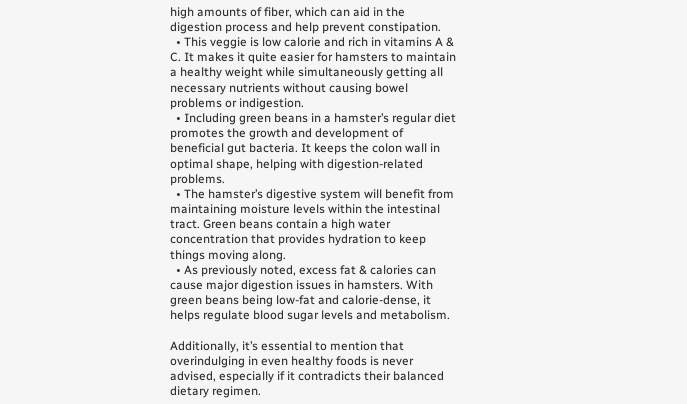high amounts of fiber, which can aid in the digestion process and help prevent constipation.
  • This veggie is low calorie and rich in vitamins A & C. It makes it quite easier for hamsters to maintain a healthy weight while simultaneously getting all necessary nutrients without causing bowel problems or indigestion.
  • Including green beans in a hamster’s regular diet promotes the growth and development of beneficial gut bacteria. It keeps the colon wall in optimal shape, helping with digestion-related problems.
  • The hamster’s digestive system will benefit from maintaining moisture levels within the intestinal tract. Green beans contain a high water concentration that provides hydration to keep things moving along.
  • As previously noted, excess fat & calories can cause major digestion issues in hamsters. With green beans being low-fat and calorie-dense, it helps regulate blood sugar levels and metabolism.

Additionally, it’s essential to mention that overindulging in even healthy foods is never advised, especially if it contradicts their balanced dietary regimen.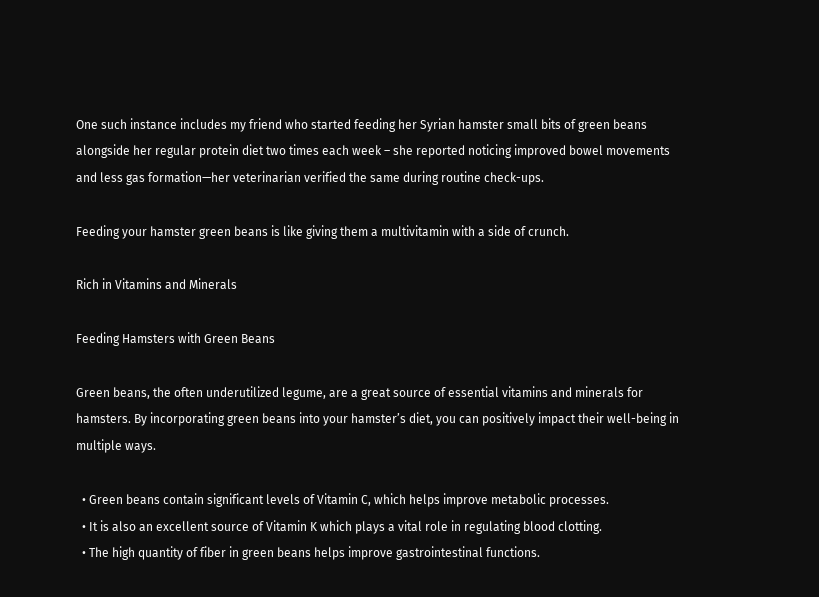One such instance includes my friend who started feeding her Syrian hamster small bits of green beans alongside her regular protein diet two times each week – she reported noticing improved bowel movements and less gas formation—her veterinarian verified the same during routine check-ups.

Feeding your hamster green beans is like giving them a multivitamin with a side of crunch.

Rich in Vitamins and Minerals

Feeding Hamsters with Green Beans

Green beans, the often underutilized legume, are a great source of essential vitamins and minerals for hamsters. By incorporating green beans into your hamster’s diet, you can positively impact their well-being in multiple ways.

  • Green beans contain significant levels of Vitamin C, which helps improve metabolic processes.
  • It is also an excellent source of Vitamin K which plays a vital role in regulating blood clotting.
  • The high quantity of fiber in green beans helps improve gastrointestinal functions.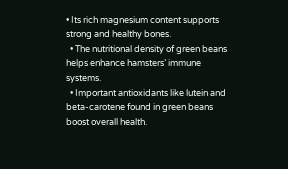• Its rich magnesium content supports strong and healthy bones.
  • The nutritional density of green beans helps enhance hamsters’ immune systems.
  • Important antioxidants like lutein and beta-carotene found in green beans boost overall health.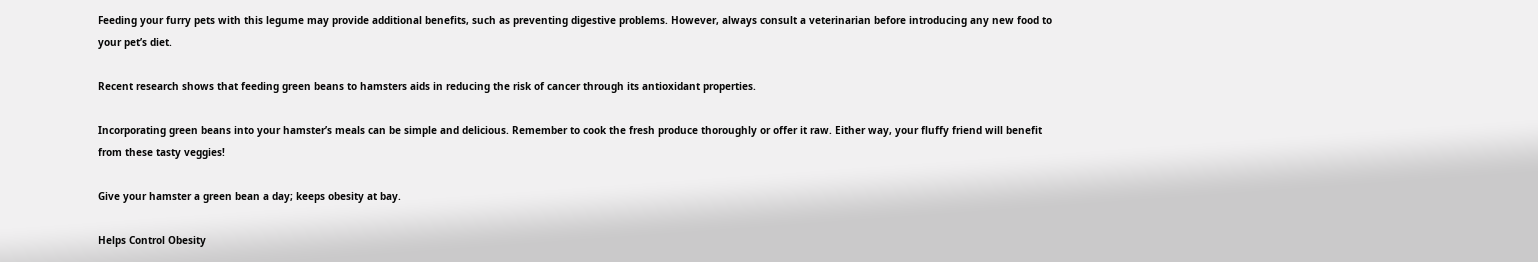Feeding your furry pets with this legume may provide additional benefits, such as preventing digestive problems. However, always consult a veterinarian before introducing any new food to your pet’s diet.

Recent research shows that feeding green beans to hamsters aids in reducing the risk of cancer through its antioxidant properties.

Incorporating green beans into your hamster’s meals can be simple and delicious. Remember to cook the fresh produce thoroughly or offer it raw. Either way, your fluffy friend will benefit from these tasty veggies!

Give your hamster a green bean a day; keeps obesity at bay.

Helps Control Obesity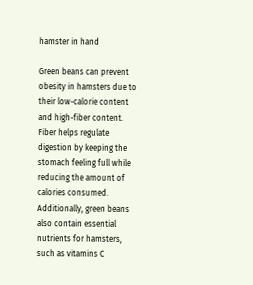hamster in hand

Green beans can prevent obesity in hamsters due to their low-calorie content and high-fiber content. Fiber helps regulate digestion by keeping the stomach feeling full while reducing the amount of calories consumed. Additionally, green beans also contain essential nutrients for hamsters, such as vitamins C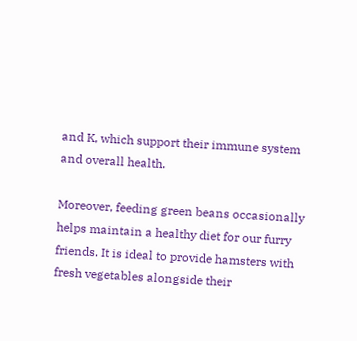and K, which support their immune system and overall health.

Moreover, feeding green beans occasionally helps maintain a healthy diet for our furry friends. It is ideal to provide hamsters with fresh vegetables alongside their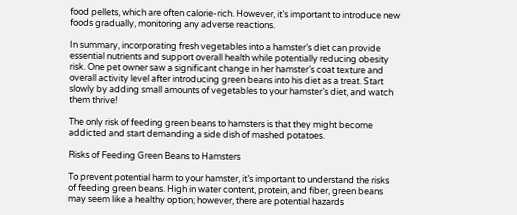food pellets, which are often calorie-rich. However, it’s important to introduce new foods gradually, monitoring any adverse reactions.

In summary, incorporating fresh vegetables into a hamster’s diet can provide essential nutrients and support overall health while potentially reducing obesity risk. One pet owner saw a significant change in her hamster’s coat texture and overall activity level after introducing green beans into his diet as a treat. Start slowly by adding small amounts of vegetables to your hamster’s diet, and watch them thrive!

The only risk of feeding green beans to hamsters is that they might become addicted and start demanding a side dish of mashed potatoes.

Risks of Feeding Green Beans to Hamsters

To prevent potential harm to your hamster, it’s important to understand the risks of feeding green beans. High in water content, protein, and fiber, green beans may seem like a healthy option; however, there are potential hazards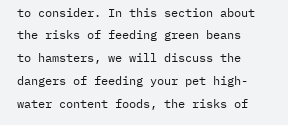to consider. In this section about the risks of feeding green beans to hamsters, we will discuss the dangers of feeding your pet high-water content foods, the risks of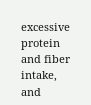excessive protein and fiber intake, and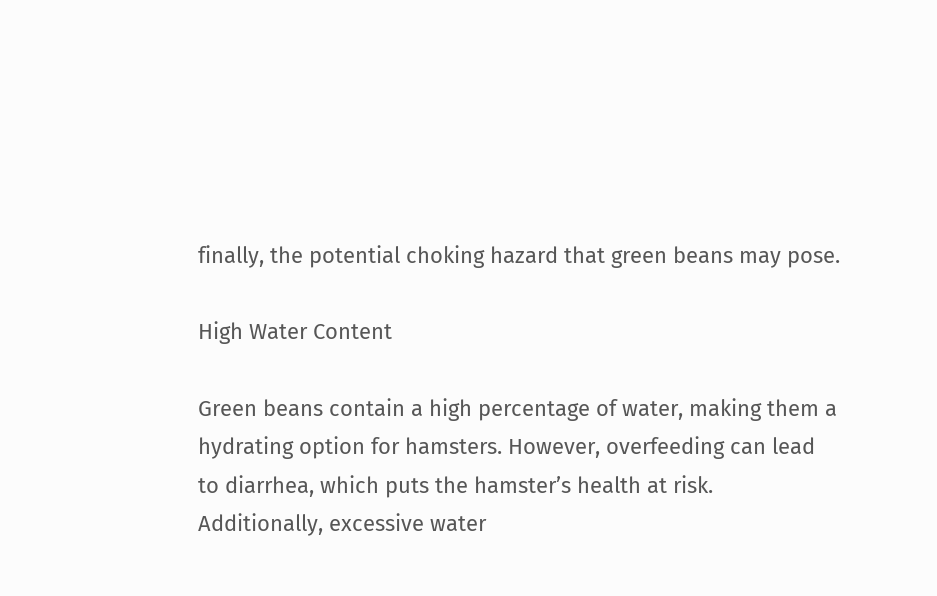finally, the potential choking hazard that green beans may pose.

High Water Content

Green beans contain a high percentage of water, making them a hydrating option for hamsters. However, overfeeding can lead to diarrhea, which puts the hamster’s health at risk. Additionally, excessive water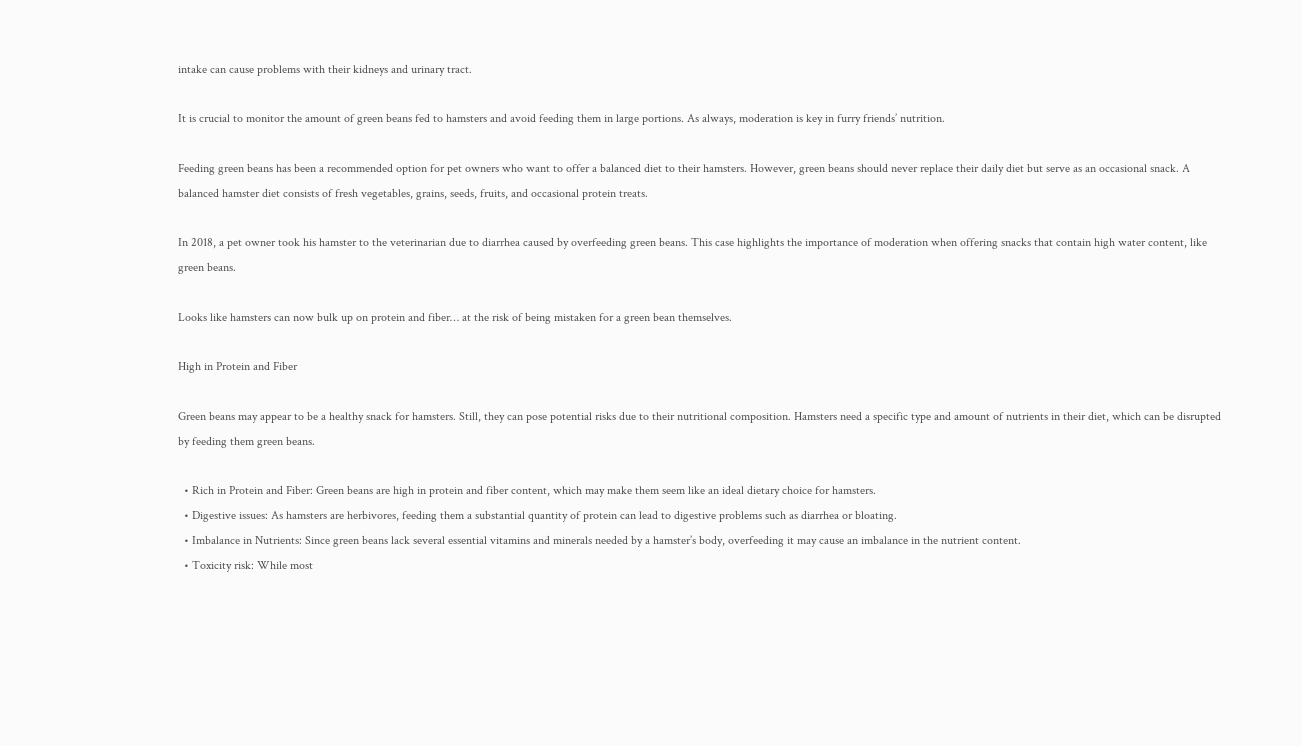intake can cause problems with their kidneys and urinary tract.

It is crucial to monitor the amount of green beans fed to hamsters and avoid feeding them in large portions. As always, moderation is key in furry friends’ nutrition.

Feeding green beans has been a recommended option for pet owners who want to offer a balanced diet to their hamsters. However, green beans should never replace their daily diet but serve as an occasional snack. A balanced hamster diet consists of fresh vegetables, grains, seeds, fruits, and occasional protein treats.

In 2018, a pet owner took his hamster to the veterinarian due to diarrhea caused by overfeeding green beans. This case highlights the importance of moderation when offering snacks that contain high water content, like green beans.

Looks like hamsters can now bulk up on protein and fiber… at the risk of being mistaken for a green bean themselves.

High in Protein and Fiber

Green beans may appear to be a healthy snack for hamsters. Still, they can pose potential risks due to their nutritional composition. Hamsters need a specific type and amount of nutrients in their diet, which can be disrupted by feeding them green beans.

  • Rich in Protein and Fiber: Green beans are high in protein and fiber content, which may make them seem like an ideal dietary choice for hamsters.
  • Digestive issues: As hamsters are herbivores, feeding them a substantial quantity of protein can lead to digestive problems such as diarrhea or bloating.
  • Imbalance in Nutrients: Since green beans lack several essential vitamins and minerals needed by a hamster’s body, overfeeding it may cause an imbalance in the nutrient content.
  • Toxicity risk: While most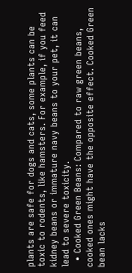plants are safe for dogs and cats, some plants can be toxic to rodents, like hamsters. For example, if you feed kidney beans or immature navy beans to your pet, it can lead to severe toxicity.
  • Cooked Green Beans: Compared to raw green beans, cooked ones might have the opposite effect. Cooked Green bean lacks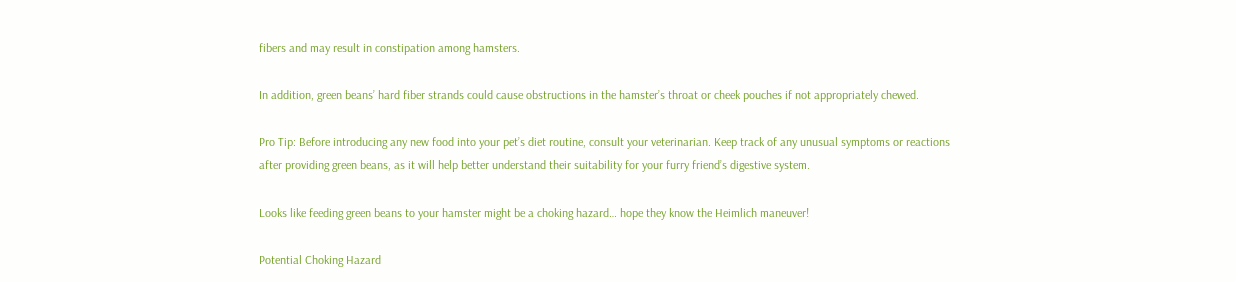fibers and may result in constipation among hamsters.

In addition, green beans’ hard fiber strands could cause obstructions in the hamster’s throat or cheek pouches if not appropriately chewed.

Pro Tip: Before introducing any new food into your pet’s diet routine, consult your veterinarian. Keep track of any unusual symptoms or reactions after providing green beans, as it will help better understand their suitability for your furry friend’s digestive system.

Looks like feeding green beans to your hamster might be a choking hazard… hope they know the Heimlich maneuver!

Potential Choking Hazard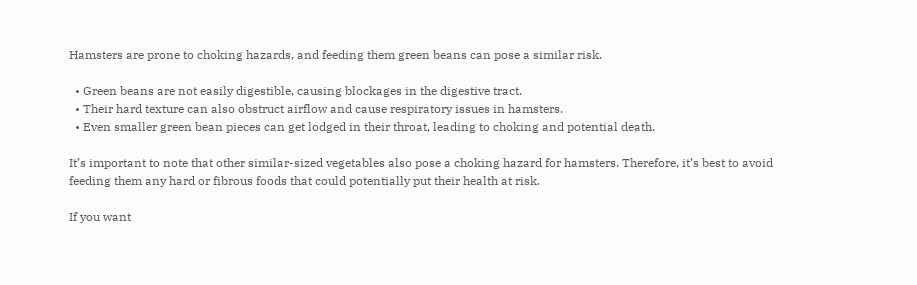Hamsters are prone to choking hazards, and feeding them green beans can pose a similar risk.

  • Green beans are not easily digestible, causing blockages in the digestive tract.
  • Their hard texture can also obstruct airflow and cause respiratory issues in hamsters.
  • Even smaller green bean pieces can get lodged in their throat, leading to choking and potential death.

It’s important to note that other similar-sized vegetables also pose a choking hazard for hamsters. Therefore, it’s best to avoid feeding them any hard or fibrous foods that could potentially put their health at risk.

If you want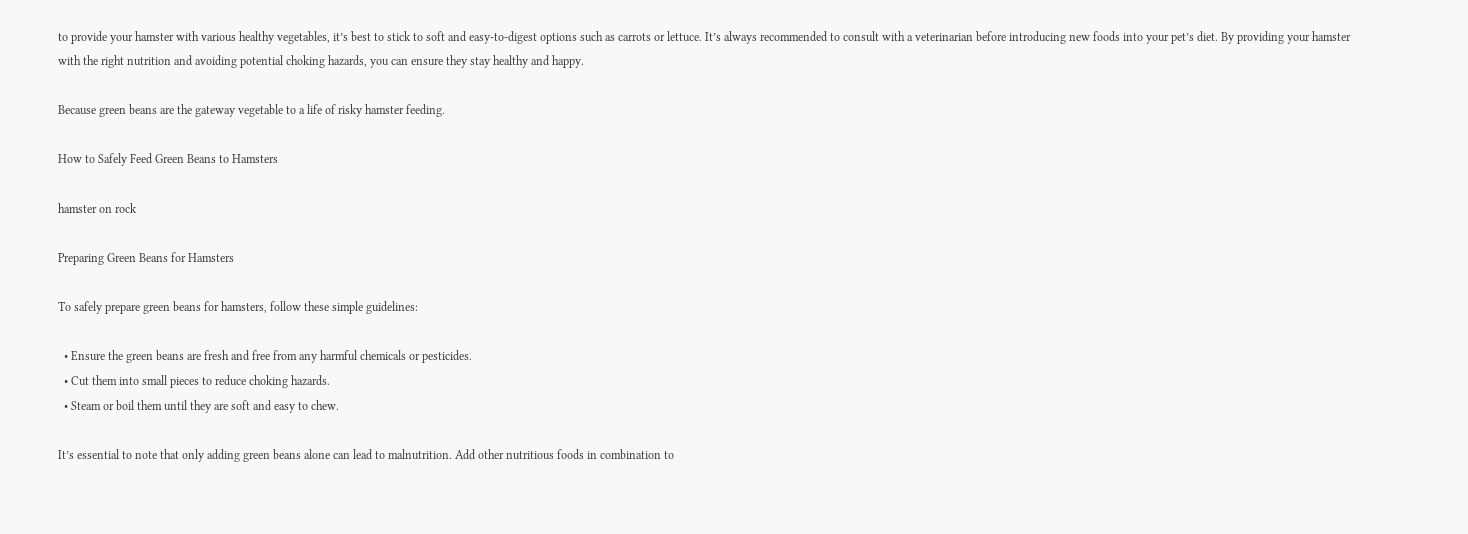to provide your hamster with various healthy vegetables, it’s best to stick to soft and easy-to-digest options such as carrots or lettuce. It’s always recommended to consult with a veterinarian before introducing new foods into your pet’s diet. By providing your hamster with the right nutrition and avoiding potential choking hazards, you can ensure they stay healthy and happy.

Because green beans are the gateway vegetable to a life of risky hamster feeding.

How to Safely Feed Green Beans to Hamsters

hamster on rock

Preparing Green Beans for Hamsters

To safely prepare green beans for hamsters, follow these simple guidelines:

  • Ensure the green beans are fresh and free from any harmful chemicals or pesticides.
  • Cut them into small pieces to reduce choking hazards.
  • Steam or boil them until they are soft and easy to chew.

It’s essential to note that only adding green beans alone can lead to malnutrition. Add other nutritious foods in combination to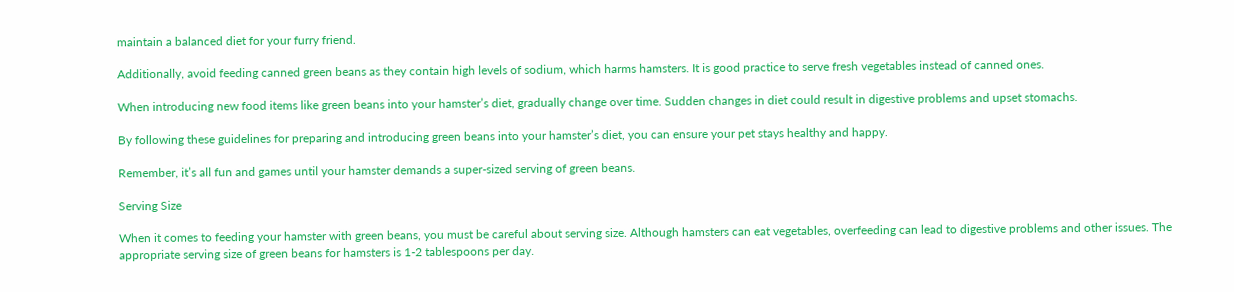maintain a balanced diet for your furry friend.

Additionally, avoid feeding canned green beans as they contain high levels of sodium, which harms hamsters. It is good practice to serve fresh vegetables instead of canned ones.

When introducing new food items like green beans into your hamster’s diet, gradually change over time. Sudden changes in diet could result in digestive problems and upset stomachs.

By following these guidelines for preparing and introducing green beans into your hamster’s diet, you can ensure your pet stays healthy and happy.

Remember, it’s all fun and games until your hamster demands a super-sized serving of green beans.

Serving Size

When it comes to feeding your hamster with green beans, you must be careful about serving size. Although hamsters can eat vegetables, overfeeding can lead to digestive problems and other issues. The appropriate serving size of green beans for hamsters is 1-2 tablespoons per day.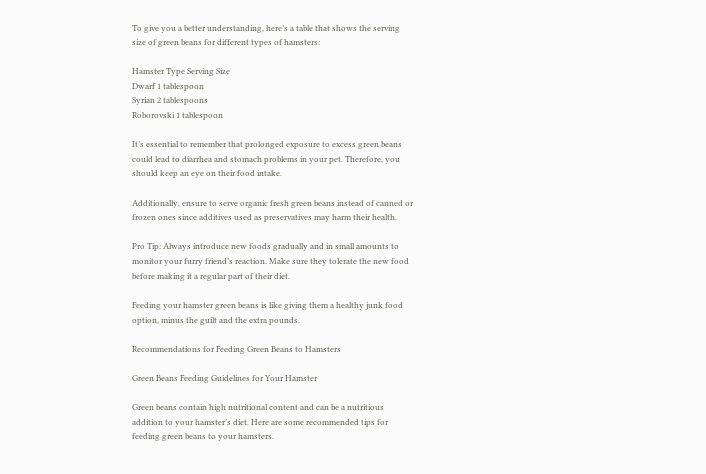To give you a better understanding, here’s a table that shows the serving size of green beans for different types of hamsters:

Hamster Type Serving Size
Dwarf 1 tablespoon
Syrian 2 tablespoons
Roborovski 1 tablespoon

It’s essential to remember that prolonged exposure to excess green beans could lead to diarrhea and stomach problems in your pet. Therefore, you should keep an eye on their food intake.

Additionally, ensure to serve organic fresh green beans instead of canned or frozen ones since additives used as preservatives may harm their health.

Pro Tip: Always introduce new foods gradually and in small amounts to monitor your furry friend’s reaction. Make sure they tolerate the new food before making it a regular part of their diet.

Feeding your hamster green beans is like giving them a healthy junk food option, minus the guilt and the extra pounds.

Recommendations for Feeding Green Beans to Hamsters

Green Beans Feeding Guidelines for Your Hamster

Green beans contain high nutritional content and can be a nutritious addition to your hamster’s diet. Here are some recommended tips for feeding green beans to your hamsters.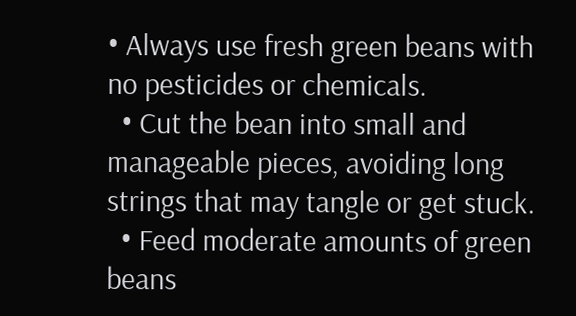• Always use fresh green beans with no pesticides or chemicals.
  • Cut the bean into small and manageable pieces, avoiding long strings that may tangle or get stuck.
  • Feed moderate amounts of green beans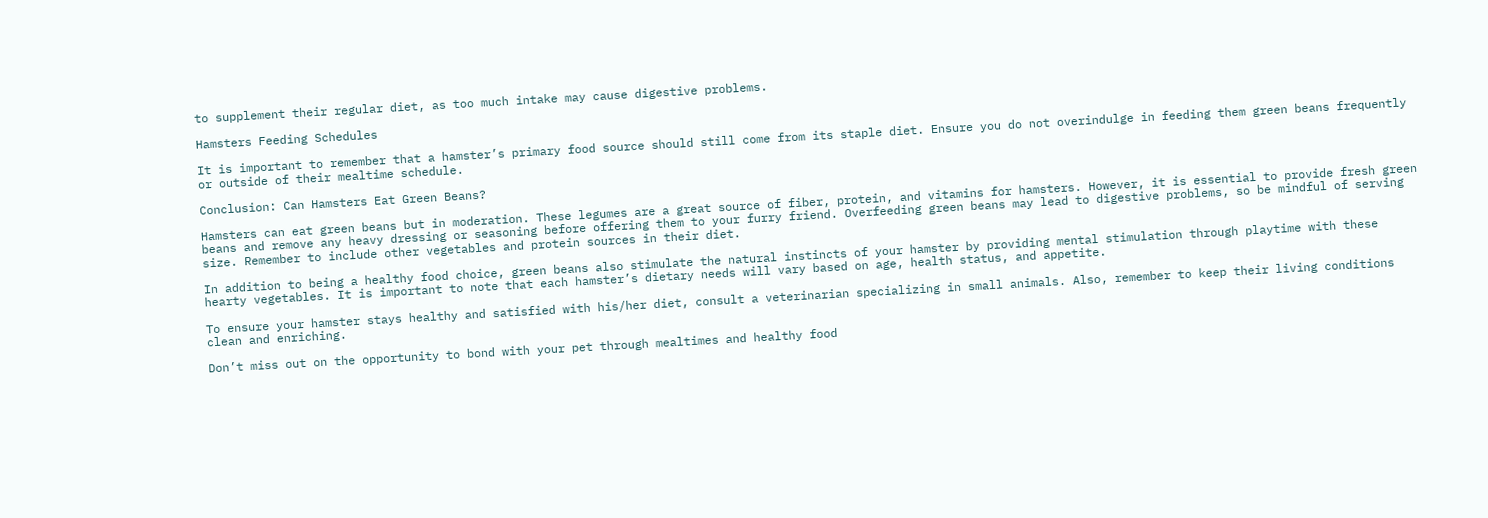to supplement their regular diet, as too much intake may cause digestive problems.

Hamsters Feeding Schedules

It is important to remember that a hamster’s primary food source should still come from its staple diet. Ensure you do not overindulge in feeding them green beans frequently or outside of their mealtime schedule.

Conclusion: Can Hamsters Eat Green Beans?

Hamsters can eat green beans but in moderation. These legumes are a great source of fiber, protein, and vitamins for hamsters. However, it is essential to provide fresh green beans and remove any heavy dressing or seasoning before offering them to your furry friend. Overfeeding green beans may lead to digestive problems, so be mindful of serving size. Remember to include other vegetables and protein sources in their diet.

In addition to being a healthy food choice, green beans also stimulate the natural instincts of your hamster by providing mental stimulation through playtime with these hearty vegetables. It is important to note that each hamster’s dietary needs will vary based on age, health status, and appetite.

To ensure your hamster stays healthy and satisfied with his/her diet, consult a veterinarian specializing in small animals. Also, remember to keep their living conditions clean and enriching.

Don’t miss out on the opportunity to bond with your pet through mealtimes and healthy food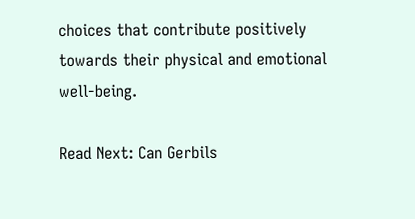choices that contribute positively towards their physical and emotional well-being.

Read Next: Can Gerbils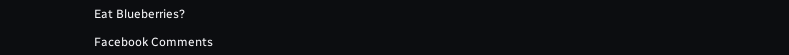Eat Blueberries?

Facebook Comments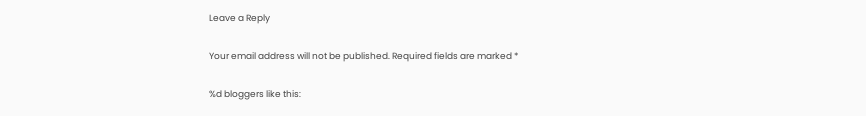Leave a Reply

Your email address will not be published. Required fields are marked *

%d bloggers like this: